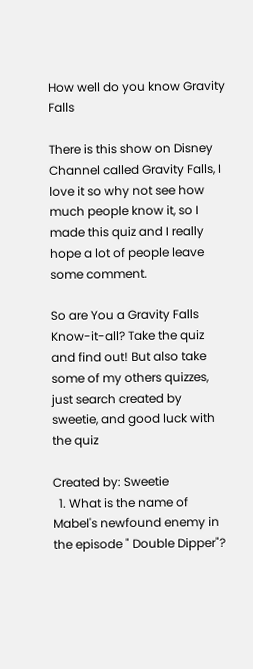How well do you know Gravity Falls

There is this show on Disney Channel called Gravity Falls, I love it so why not see how much people know it, so I made this quiz and I really hope a lot of people leave some comment.

So are You a Gravity Falls Know-it-all? Take the quiz and find out! But also take some of my others quizzes, just search created by sweetie, and good luck with the quiz

Created by: Sweetie
  1. What is the name of Mabel's newfound enemy in the episode " Double Dipper"?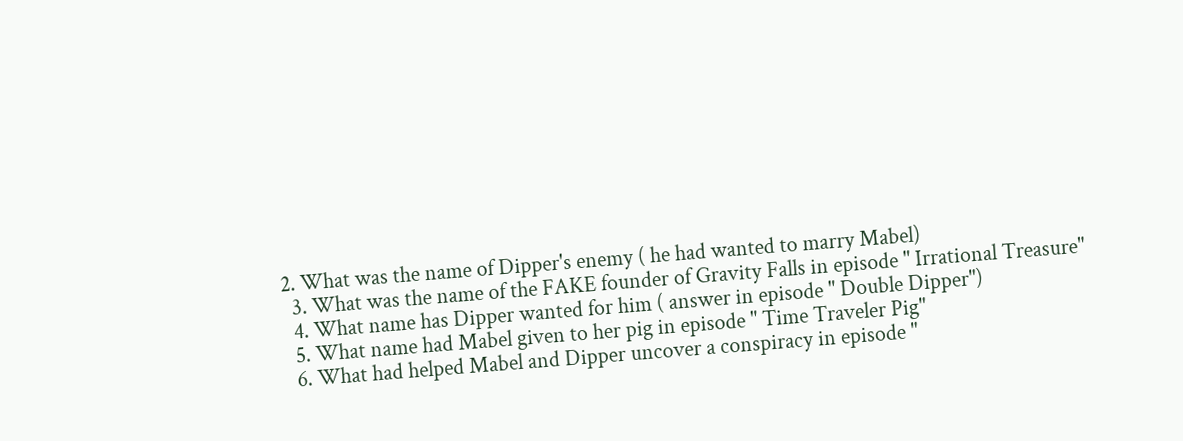2. What was the name of Dipper's enemy ( he had wanted to marry Mabel)
  3. What was the name of the FAKE founder of Gravity Falls in episode " Irrational Treasure"
  4. What name has Dipper wanted for him ( answer in episode " Double Dipper")
  5. What name had Mabel given to her pig in episode " Time Traveler Pig"
  6. What had helped Mabel and Dipper uncover a conspiracy in episode "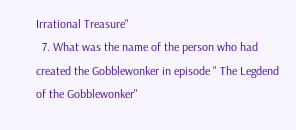Irrational Treasure"
  7. What was the name of the person who had created the Gobblewonker in episode " The Legdend of the Gobblewonker"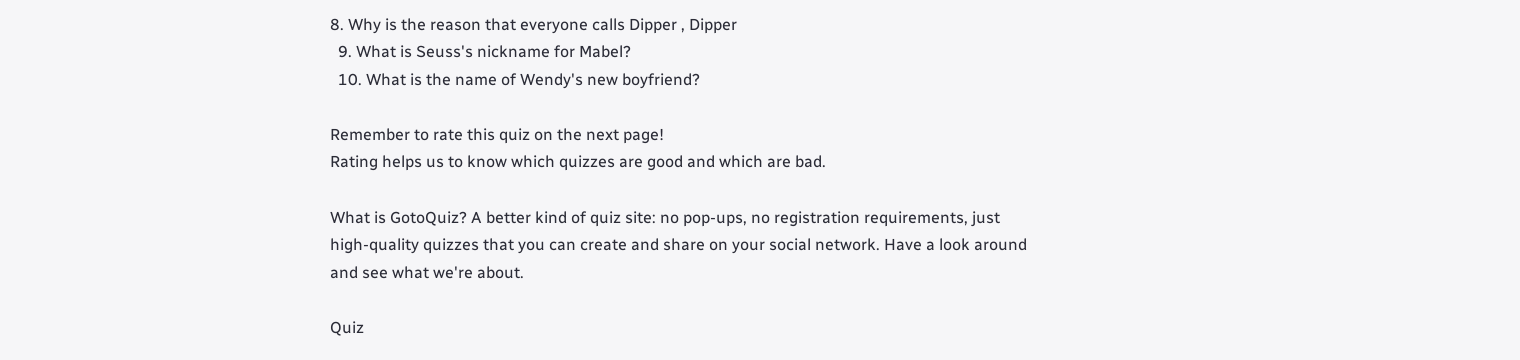8. Why is the reason that everyone calls Dipper , Dipper
  9. What is Seuss's nickname for Mabel?
  10. What is the name of Wendy's new boyfriend?

Remember to rate this quiz on the next page!
Rating helps us to know which quizzes are good and which are bad.

What is GotoQuiz? A better kind of quiz site: no pop-ups, no registration requirements, just high-quality quizzes that you can create and share on your social network. Have a look around and see what we're about.

Quiz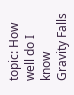topic: How well do I know Gravity Falls